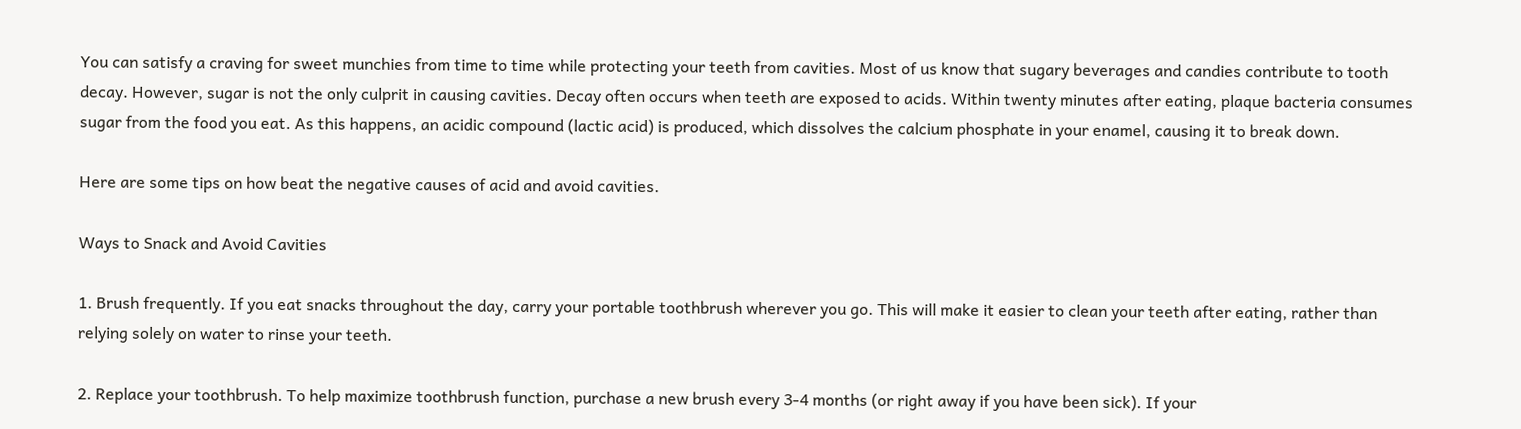You can satisfy a craving for sweet munchies from time to time while protecting your teeth from cavities. Most of us know that sugary beverages and candies contribute to tooth decay. However, sugar is not the only culprit in causing cavities. Decay often occurs when teeth are exposed to acids. Within twenty minutes after eating, plaque bacteria consumes sugar from the food you eat. As this happens, an acidic compound (lactic acid) is produced, which dissolves the calcium phosphate in your enamel, causing it to break down.

Here are some tips on how beat the negative causes of acid and avoid cavities.

Ways to Snack and Avoid Cavities

1. Brush frequently. If you eat snacks throughout the day, carry your portable toothbrush wherever you go. This will make it easier to clean your teeth after eating, rather than relying solely on water to rinse your teeth.

2. Replace your toothbrush. To help maximize toothbrush function, purchase a new brush every 3-4 months (or right away if you have been sick). If your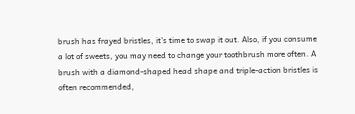brush has frayed bristles, it’s time to swap it out. Also, if you consume a lot of sweets, you may need to change your toothbrush more often. A brush with a diamond-shaped head shape and triple-action bristles is often recommended,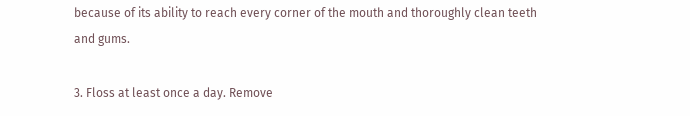because of its ability to reach every corner of the mouth and thoroughly clean teeth and gums.

3. Floss at least once a day. Remove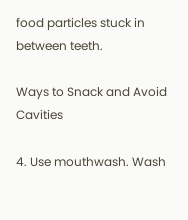food particles stuck in between teeth.

Ways to Snack and Avoid Cavities

4. Use mouthwash. Wash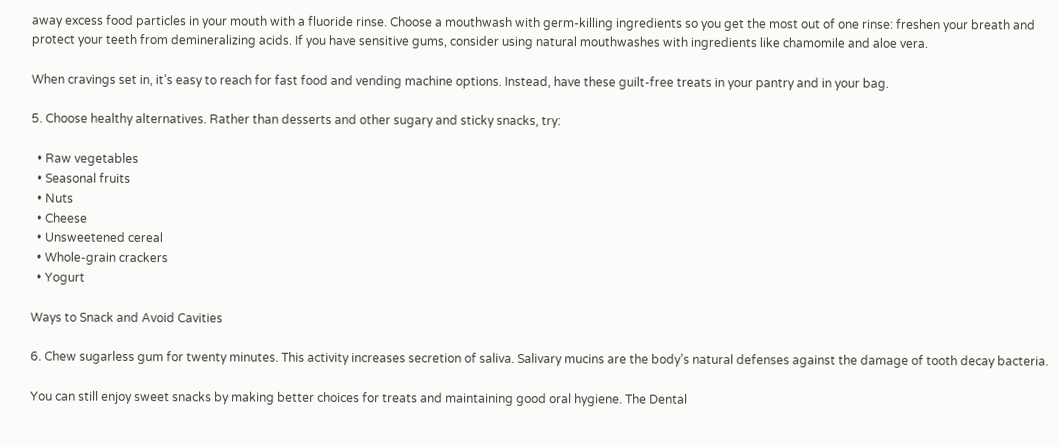away excess food particles in your mouth with a fluoride rinse. Choose a mouthwash with germ-killing ingredients so you get the most out of one rinse: freshen your breath and protect your teeth from demineralizing acids. If you have sensitive gums, consider using natural mouthwashes with ingredients like chamomile and aloe vera.

When cravings set in, it’s easy to reach for fast food and vending machine options. Instead, have these guilt-free treats in your pantry and in your bag.

5. Choose healthy alternatives. Rather than desserts and other sugary and sticky snacks, try:

  • Raw vegetables
  • Seasonal fruits
  • Nuts
  • Cheese
  • Unsweetened cereal
  • Whole-grain crackers
  • Yogurt

Ways to Snack and Avoid Cavities

6. Chew sugarless gum for twenty minutes. This activity increases secretion of saliva. Salivary mucins are the body’s natural defenses against the damage of tooth decay bacteria.

You can still enjoy sweet snacks by making better choices for treats and maintaining good oral hygiene. The Dental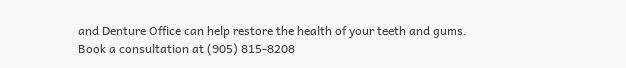and Denture Office can help restore the health of your teeth and gums. Book a consultation at (905) 815-8208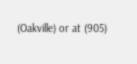(Oakville) or at (905)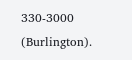330-3000 (Burlington).